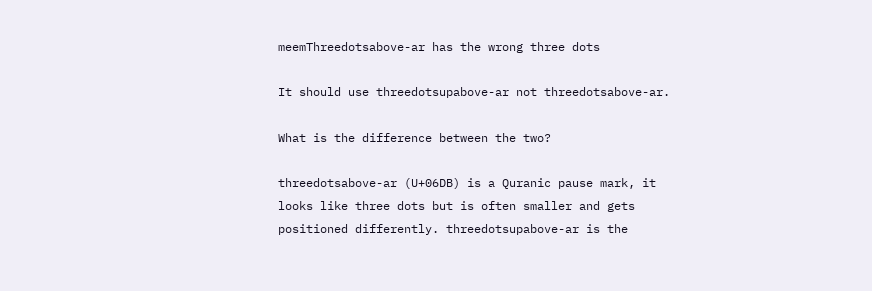meemThreedotsabove-ar has the wrong three dots

It should use threedotsupabove-ar not threedotsabove-ar.

What is the difference between the two?

threedotsabove-ar (U+06DB) is a Quranic pause mark, it looks like three dots but is often smaller and gets positioned differently. threedotsupabove-ar is the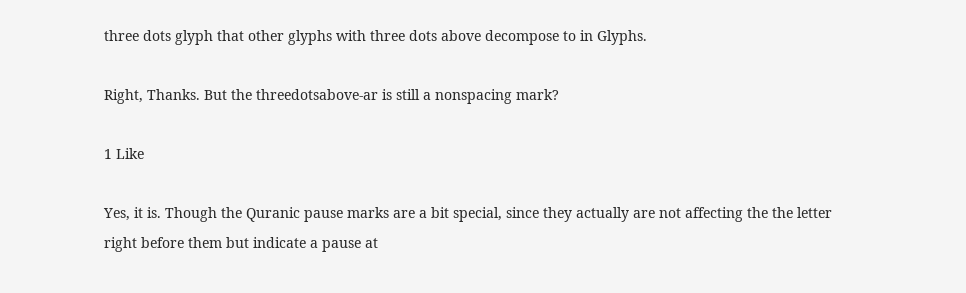three dots glyph that other glyphs with three dots above decompose to in Glyphs.

Right, Thanks. But the threedotsabove-ar is still a nonspacing mark?

1 Like

Yes, it is. Though the Quranic pause marks are a bit special, since they actually are not affecting the the letter right before them but indicate a pause at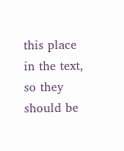this place in the text, so they should be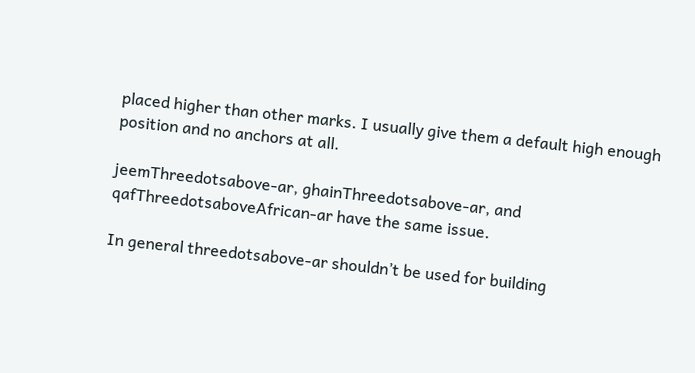placed higher than other marks. I usually give them a default high enough position and no anchors at all.

jeemThreedotsabove-ar, ghainThreedotsabove-ar, and qafThreedotsaboveAfrican-ar have the same issue.

In general threedotsabove-ar shouldn’t be used for building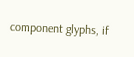component glyphs, if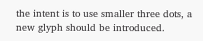the intent is to use smaller three dots, a new glyph should be introduced.